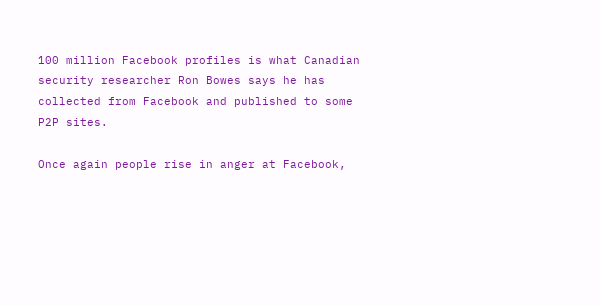100 million Facebook profiles is what Canadian security researcher Ron Bowes says he has collected from Facebook and published to some P2P sites.

Once again people rise in anger at Facebook,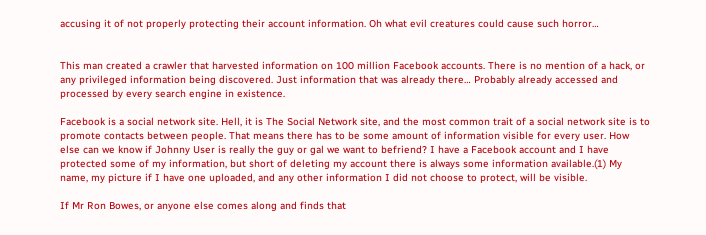accusing it of not properly protecting their account information. Oh what evil creatures could cause such horror…


This man created a crawler that harvested information on 100 million Facebook accounts. There is no mention of a hack, or any privileged information being discovered. Just information that was already there… Probably already accessed and processed by every search engine in existence.

Facebook is a social network site. Hell, it is The Social Network site, and the most common trait of a social network site is to promote contacts between people. That means there has to be some amount of information visible for every user. How else can we know if Johnny User is really the guy or gal we want to befriend? I have a Facebook account and I have protected some of my information, but short of deleting my account there is always some information available.(1) My name, my picture if I have one uploaded, and any other information I did not choose to protect, will be visible.

If Mr Ron Bowes, or anyone else comes along and finds that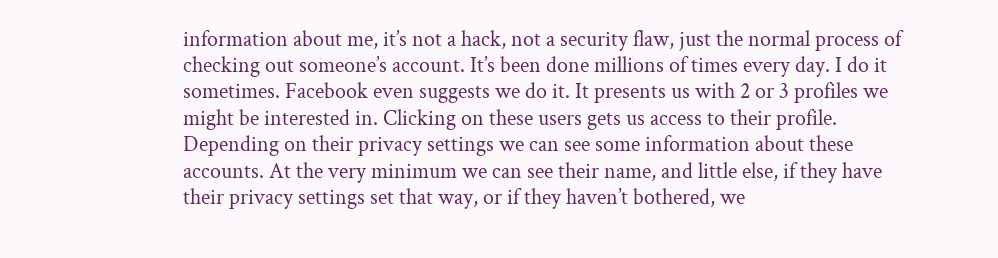information about me, it’s not a hack, not a security flaw, just the normal process of checking out someone’s account. It’s been done millions of times every day. I do it sometimes. Facebook even suggests we do it. It presents us with 2 or 3 profiles we might be interested in. Clicking on these users gets us access to their profile. Depending on their privacy settings we can see some information about these accounts. At the very minimum we can see their name, and little else, if they have their privacy settings set that way, or if they haven’t bothered, we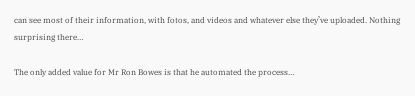can see most of their information, with fotos, and videos and whatever else they’ve uploaded. Nothing surprising there…

The only added value for Mr Ron Bowes is that he automated the process…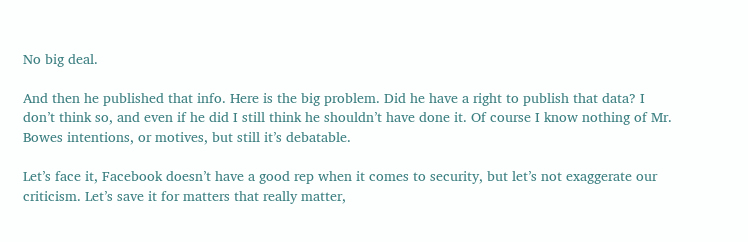No big deal.

And then he published that info. Here is the big problem. Did he have a right to publish that data? I don’t think so, and even if he did I still think he shouldn’t have done it. Of course I know nothing of Mr. Bowes intentions, or motives, but still it’s debatable.

Let’s face it, Facebook doesn’t have a good rep when it comes to security, but let’s not exaggerate our criticism. Let’s save it for matters that really matter,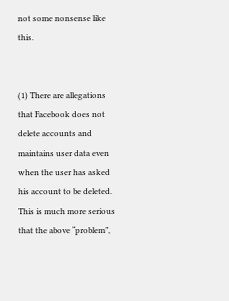not some nonsense like this.


(1) There are allegations that Facebook does not delete accounts and maintains user data even when the user has asked his account to be deleted. This is much more serious that the above “problem”,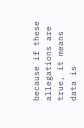because if these allegations are true, it means data is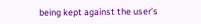being kept against the user’s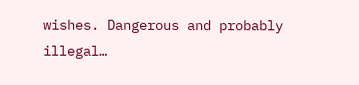wishes. Dangerous and probably illegal…